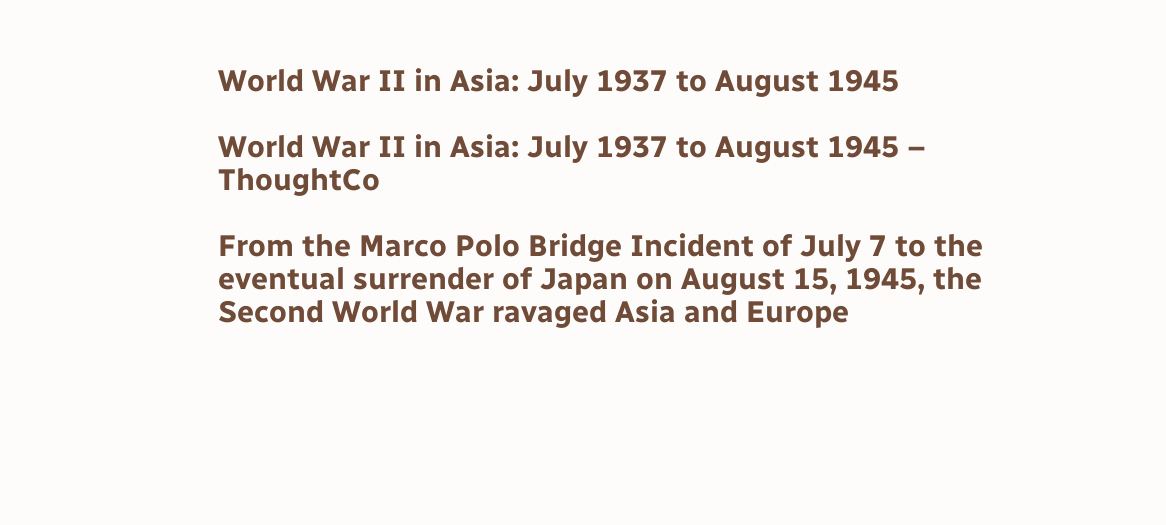World War II in Asia: July 1937 to August 1945

World War II in Asia: July 1937 to August 1945 – ThoughtCo

From the Marco Polo Bridge Incident of July 7 to the eventual surrender of Japan on August 15, 1945, the Second World War ravaged Asia and Europe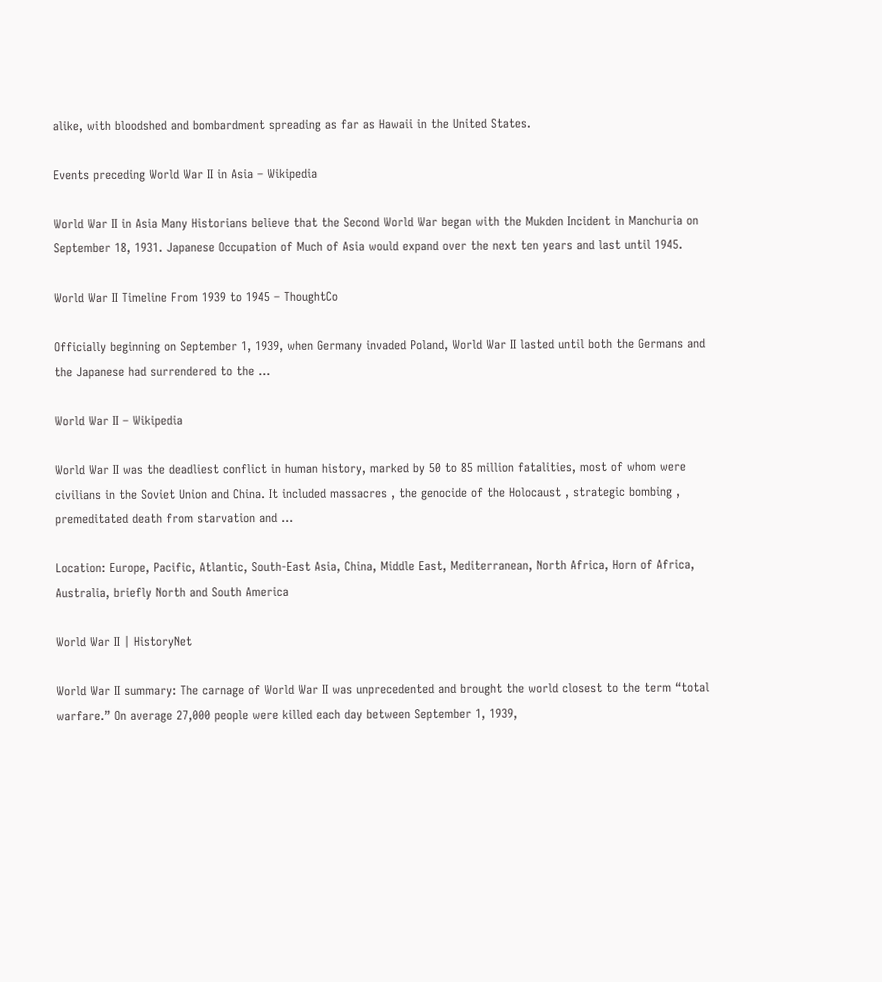alike, with bloodshed and bombardment spreading as far as Hawaii in the United States.

Events preceding World War II in Asia – Wikipedia

World War II in Asia Many Historians believe that the Second World War began with the Mukden Incident in Manchuria on September 18, 1931. Japanese Occupation of Much of Asia would expand over the next ten years and last until 1945.

World War II Timeline From 1939 to 1945 – ThoughtCo

Officially beginning on September 1, 1939, when Germany invaded Poland, World War II lasted until both the Germans and the Japanese had surrendered to the …

World War II – Wikipedia

World War II was the deadliest conflict in human history, marked by 50 to 85 million fatalities, most of whom were civilians in the Soviet Union and China. It included massacres , the genocide of the Holocaust , strategic bombing , premeditated death from starvation and …

Location: Europe, Pacific, Atlantic, South-East Asia, China, Middle East, Mediterranean, North Africa, Horn of Africa, Australia, briefly North and South America

World War II | HistoryNet

World War II summary: The carnage of World War II was unprecedented and brought the world closest to the term “total warfare.” On average 27,000 people were killed each day between September 1, 1939,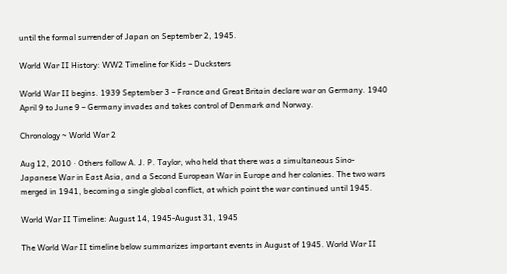until the formal surrender of Japan on September 2, 1945.

World War II History: WW2 Timeline for Kids – Ducksters

World War II begins. 1939 September 3 – France and Great Britain declare war on Germany. 1940 April 9 to June 9 – Germany invades and takes control of Denmark and Norway.

Chronology ~ World War 2

Aug 12, 2010 · Others follow A. J. P. Taylor, who held that there was a simultaneous Sino-Japanese War in East Asia, and a Second European War in Europe and her colonies. The two wars merged in 1941, becoming a single global conflict, at which point the war continued until 1945.

World War II Timeline: August 14, 1945-August 31, 1945

The World War II timeline below summarizes important events in August of 1945. World War II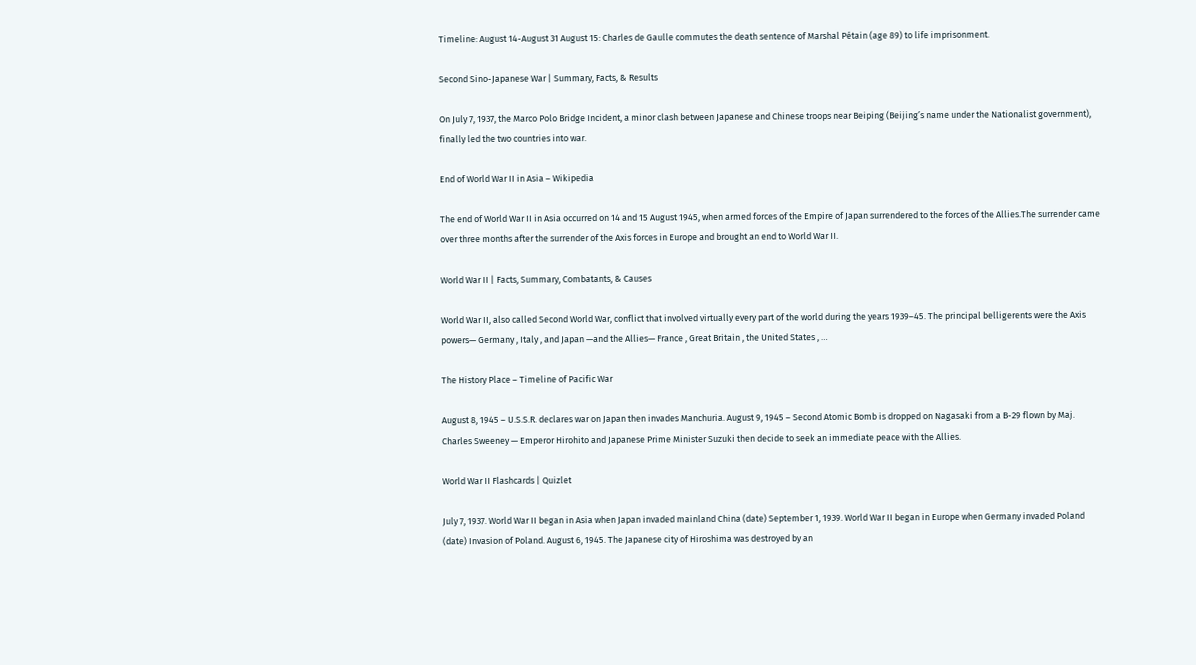Timeline: August 14-August 31 August 15: Charles de Gaulle commutes the death sentence of Marshal Pétain (age 89) to life imprisonment.

Second Sino-Japanese War | Summary, Facts, & Results

On July 7, 1937, the Marco Polo Bridge Incident, a minor clash between Japanese and Chinese troops near Beiping (Beijing’s name under the Nationalist government), finally led the two countries into war.

End of World War II in Asia – Wikipedia

The end of World War II in Asia occurred on 14 and 15 August 1945, when armed forces of the Empire of Japan surrendered to the forces of the Allies.The surrender came over three months after the surrender of the Axis forces in Europe and brought an end to World War II.

World War II | Facts, Summary, Combatants, & Causes

World War II, also called Second World War, conflict that involved virtually every part of the world during the years 1939–45. The principal belligerents were the Axis powers— Germany , Italy , and Japan —and the Allies— France , Great Britain , the United States , …

The History Place – Timeline of Pacific War

August 8, 1945 – U.S.S.R. declares war on Japan then invades Manchuria. August 9, 1945 – Second Atomic Bomb is dropped on Nagasaki from a B-29 flown by Maj. Charles Sweeney — Emperor Hirohito and Japanese Prime Minister Suzuki then decide to seek an immediate peace with the Allies.

World War II Flashcards | Quizlet

July 7, 1937. World War II began in Asia when Japan invaded mainland China (date) September 1, 1939. World War II began in Europe when Germany invaded Poland (date) Invasion of Poland. August 6, 1945. The Japanese city of Hiroshima was destroyed by an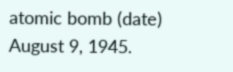atomic bomb (date) August 9, 1945.